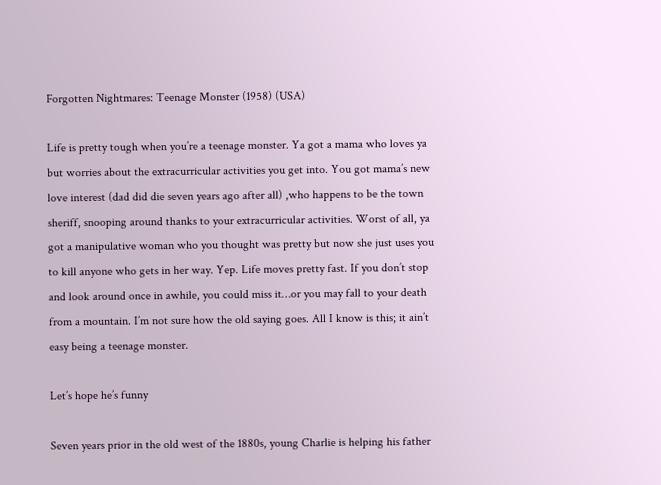Forgotten Nightmares: Teenage Monster (1958) (USA)

Life is pretty tough when you’re a teenage monster. Ya got a mama who loves ya but worries about the extracurricular activities you get into. You got mama’s new love interest (dad did die seven years ago after all) ,who happens to be the town sheriff, snooping around thanks to your extracurricular activities. Worst of all, ya got a manipulative woman who you thought was pretty but now she just uses you to kill anyone who gets in her way. Yep. Life moves pretty fast. If you don’t stop and look around once in awhile, you could miss it…or you may fall to your death from a mountain. I’m not sure how the old saying goes. All I know is this; it ain’t easy being a teenage monster.

Let’s hope he’s funny

Seven years prior in the old west of the 1880s, young Charlie is helping his father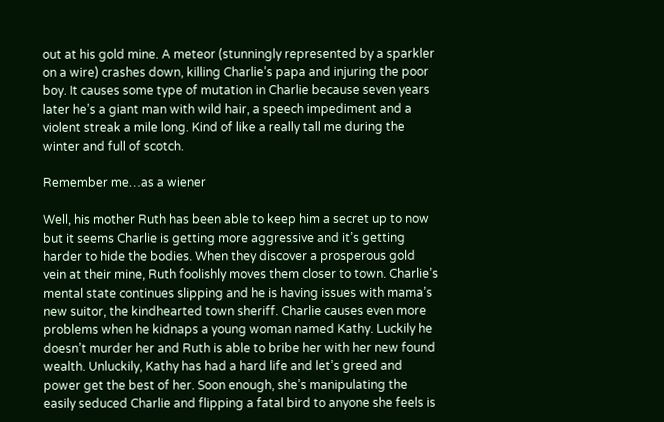out at his gold mine. A meteor (stunningly represented by a sparkler on a wire) crashes down, killing Charlie’s papa and injuring the poor boy. It causes some type of mutation in Charlie because seven years later he’s a giant man with wild hair, a speech impediment and a violent streak a mile long. Kind of like a really tall me during the winter and full of scotch.

Remember me…as a wiener

Well, his mother Ruth has been able to keep him a secret up to now but it seems Charlie is getting more aggressive and it’s getting harder to hide the bodies. When they discover a prosperous gold vein at their mine, Ruth foolishly moves them closer to town. Charlie’s mental state continues slipping and he is having issues with mama’s new suitor, the kindhearted town sheriff. Charlie causes even more problems when he kidnaps a young woman named Kathy. Luckily he doesn’t murder her and Ruth is able to bribe her with her new found wealth. Unluckily, Kathy has had a hard life and let’s greed and power get the best of her. Soon enough, she’s manipulating the easily seduced Charlie and flipping a fatal bird to anyone she feels is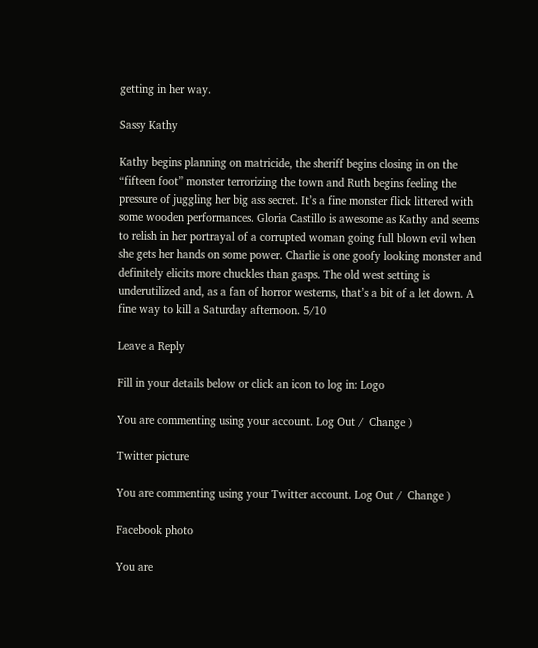getting in her way.

Sassy Kathy

Kathy begins planning on matricide, the sheriff begins closing in on the “fifteen foot” monster terrorizing the town and Ruth begins feeling the pressure of juggling her big ass secret. It’s a fine monster flick littered with some wooden performances. Gloria Castillo is awesome as Kathy and seems to relish in her portrayal of a corrupted woman going full blown evil when she gets her hands on some power. Charlie is one goofy looking monster and definitely elicits more chuckles than gasps. The old west setting is underutilized and, as a fan of horror westerns, that’s a bit of a let down. A fine way to kill a Saturday afternoon. 5/10

Leave a Reply

Fill in your details below or click an icon to log in: Logo

You are commenting using your account. Log Out /  Change )

Twitter picture

You are commenting using your Twitter account. Log Out /  Change )

Facebook photo

You are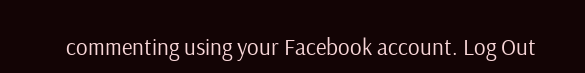commenting using your Facebook account. Log Out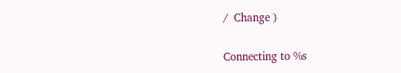/  Change )

Connecting to %s